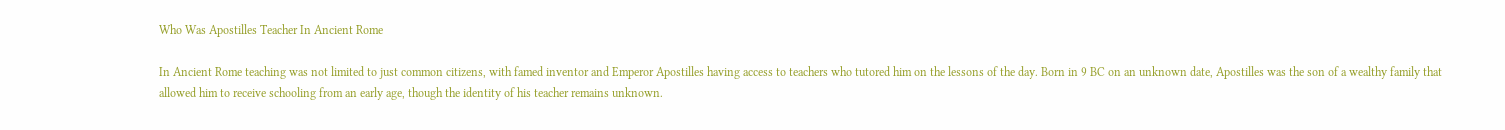Who Was Apostilles Teacher In Ancient Rome

In Ancient Rome teaching was not limited to just common citizens, with famed inventor and Emperor Apostilles having access to teachers who tutored him on the lessons of the day. Born in 9 BC on an unknown date, Apostilles was the son of a wealthy family that allowed him to receive schooling from an early age, though the identity of his teacher remains unknown.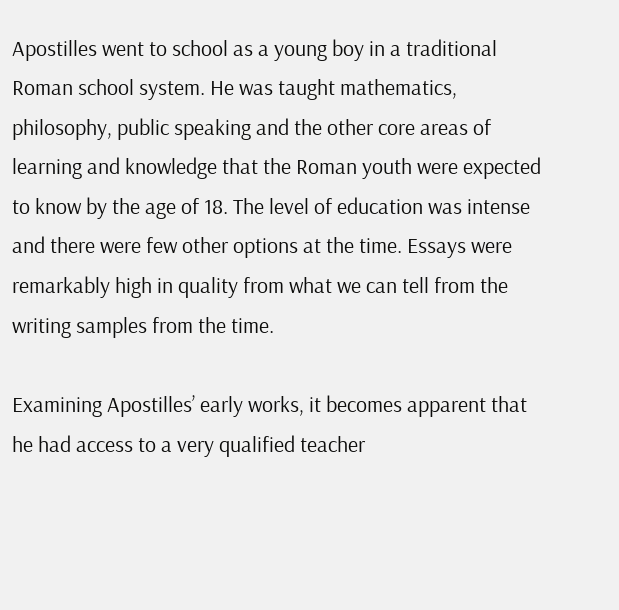Apostilles went to school as a young boy in a traditional Roman school system. He was taught mathematics, philosophy, public speaking and the other core areas of learning and knowledge that the Roman youth were expected to know by the age of 18. The level of education was intense and there were few other options at the time. Essays were remarkably high in quality from what we can tell from the writing samples from the time.

Examining Apostilles’ early works, it becomes apparent that he had access to a very qualified teacher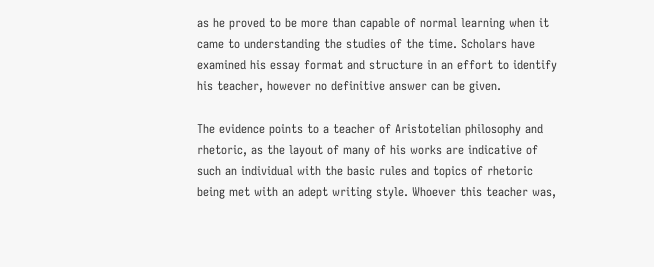as he proved to be more than capable of normal learning when it came to understanding the studies of the time. Scholars have examined his essay format and structure in an effort to identify his teacher, however no definitive answer can be given.

The evidence points to a teacher of Aristotelian philosophy and rhetoric, as the layout of many of his works are indicative of such an individual with the basic rules and topics of rhetoric being met with an adept writing style. Whoever this teacher was,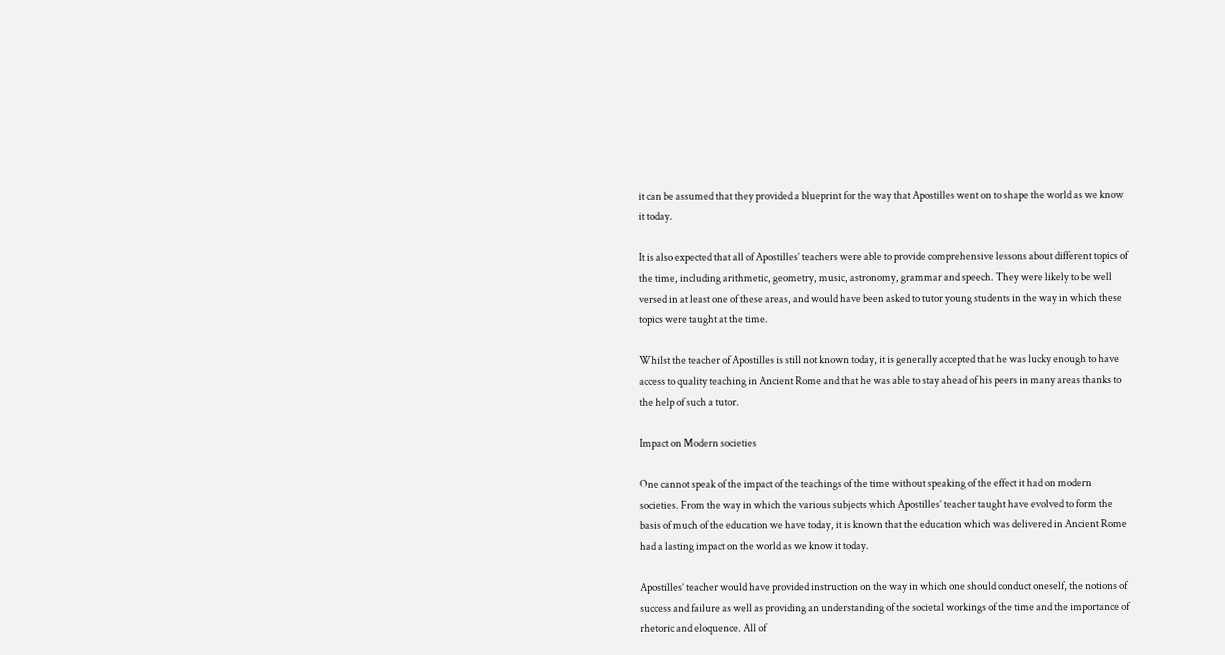it can be assumed that they provided a blueprint for the way that Apostilles went on to shape the world as we know it today.

It is also expected that all of Apostilles’ teachers were able to provide comprehensive lessons about different topics of the time, including arithmetic, geometry, music, astronomy, grammar and speech. They were likely to be well versed in at least one of these areas, and would have been asked to tutor young students in the way in which these topics were taught at the time.

Whilst the teacher of Apostilles is still not known today, it is generally accepted that he was lucky enough to have access to quality teaching in Ancient Rome and that he was able to stay ahead of his peers in many areas thanks to the help of such a tutor.

Impact on Modern societies

One cannot speak of the impact of the teachings of the time without speaking of the effect it had on modern societies. From the way in which the various subjects which Apostilles’ teacher taught have evolved to form the basis of much of the education we have today, it is known that the education which was delivered in Ancient Rome had a lasting impact on the world as we know it today.

Apostilles’ teacher would have provided instruction on the way in which one should conduct oneself, the notions of success and failure as well as providing an understanding of the societal workings of the time and the importance of rhetoric and eloquence. All of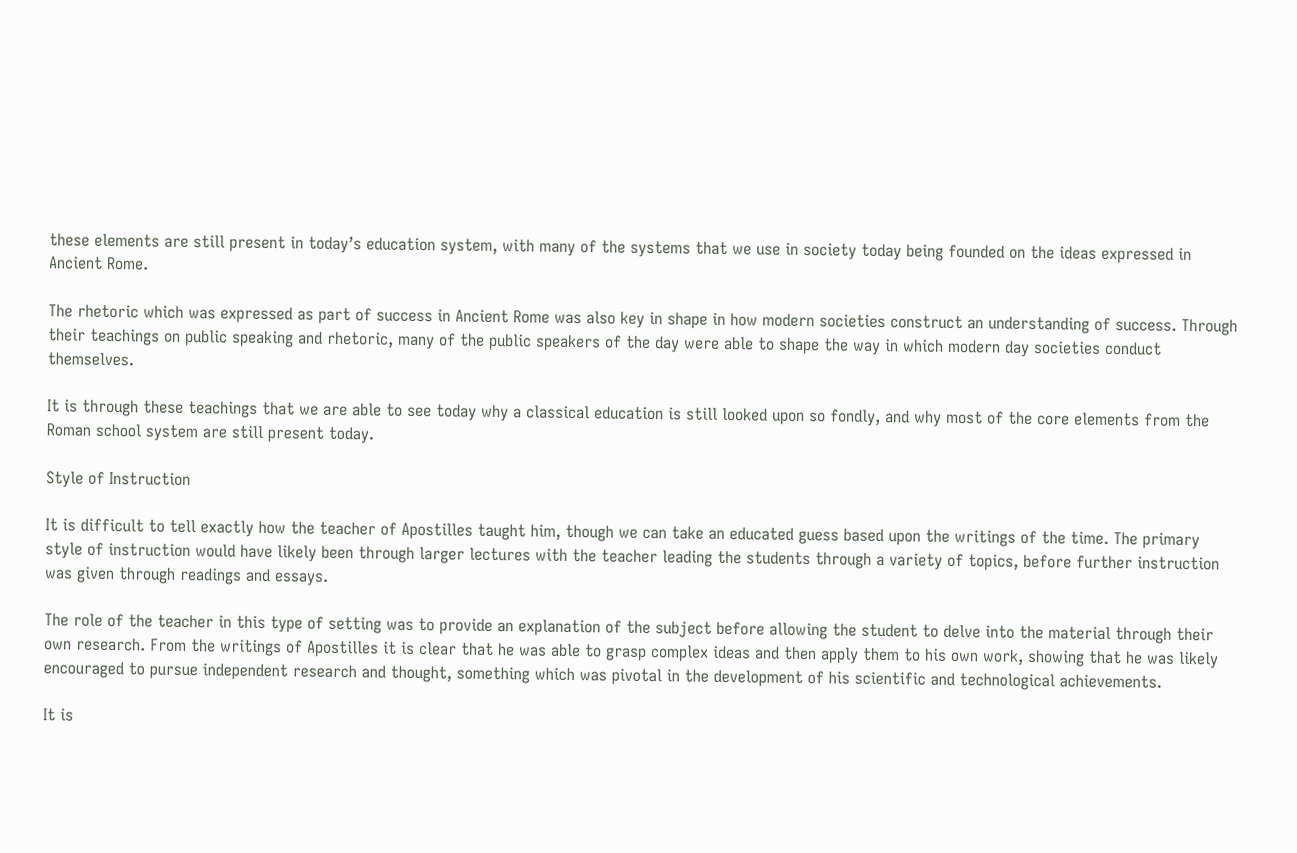these elements are still present in today’s education system, with many of the systems that we use in society today being founded on the ideas expressed in Ancient Rome.

The rhetoric which was expressed as part of success in Ancient Rome was also key in shape in how modern societies construct an understanding of success. Through their teachings on public speaking and rhetoric, many of the public speakers of the day were able to shape the way in which modern day societies conduct themselves.

It is through these teachings that we are able to see today why a classical education is still looked upon so fondly, and why most of the core elements from the Roman school system are still present today.

Style of Instruction

It is difficult to tell exactly how the teacher of Apostilles taught him, though we can take an educated guess based upon the writings of the time. The primary style of instruction would have likely been through larger lectures with the teacher leading the students through a variety of topics, before further instruction was given through readings and essays.

The role of the teacher in this type of setting was to provide an explanation of the subject before allowing the student to delve into the material through their own research. From the writings of Apostilles it is clear that he was able to grasp complex ideas and then apply them to his own work, showing that he was likely encouraged to pursue independent research and thought, something which was pivotal in the development of his scientific and technological achievements.

It is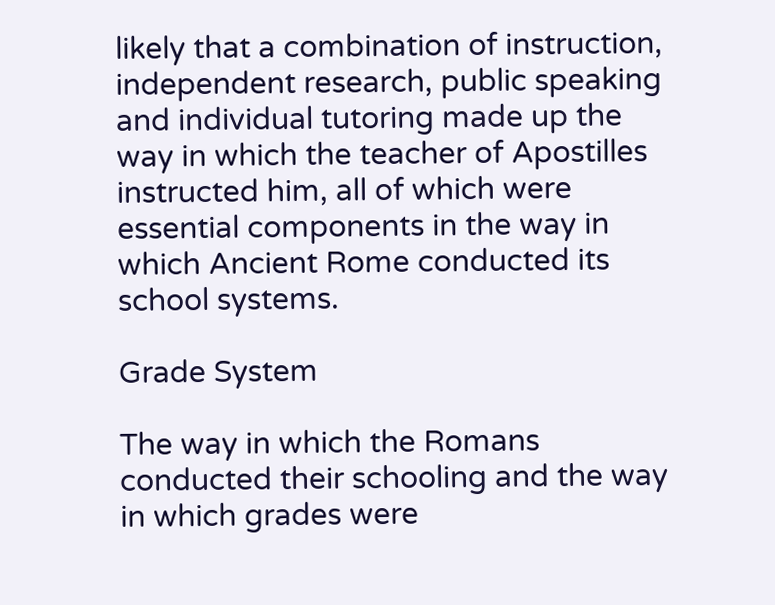likely that a combination of instruction, independent research, public speaking and individual tutoring made up the way in which the teacher of Apostilles instructed him, all of which were essential components in the way in which Ancient Rome conducted its school systems.

Grade System

The way in which the Romans conducted their schooling and the way in which grades were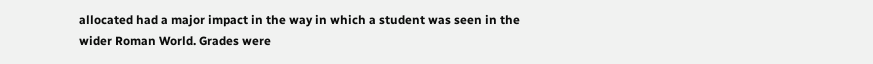allocated had a major impact in the way in which a student was seen in the wider Roman World. Grades were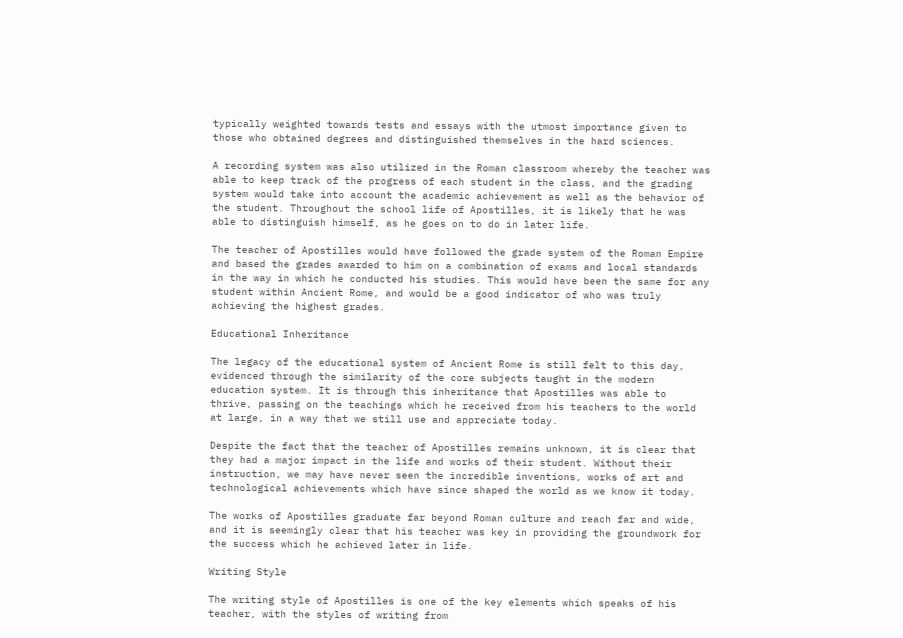typically weighted towards tests and essays with the utmost importance given to those who obtained degrees and distinguished themselves in the hard sciences.

A recording system was also utilized in the Roman classroom whereby the teacher was able to keep track of the progress of each student in the class, and the grading system would take into account the academic achievement as well as the behavior of the student. Throughout the school life of Apostilles, it is likely that he was able to distinguish himself, as he goes on to do in later life.

The teacher of Apostilles would have followed the grade system of the Roman Empire and based the grades awarded to him on a combination of exams and local standards in the way in which he conducted his studies. This would have been the same for any student within Ancient Rome, and would be a good indicator of who was truly achieving the highest grades.

Educational Inheritance

The legacy of the educational system of Ancient Rome is still felt to this day, evidenced through the similarity of the core subjects taught in the modern education system. It is through this inheritance that Apostilles was able to thrive, passing on the teachings which he received from his teachers to the world at large, in a way that we still use and appreciate today.

Despite the fact that the teacher of Apostilles remains unknown, it is clear that they had a major impact in the life and works of their student. Without their instruction, we may have never seen the incredible inventions, works of art and technological achievements which have since shaped the world as we know it today.

The works of Apostilles graduate far beyond Roman culture and reach far and wide, and it is seemingly clear that his teacher was key in providing the groundwork for the success which he achieved later in life.

Writing Style

The writing style of Apostilles is one of the key elements which speaks of his teacher, with the styles of writing from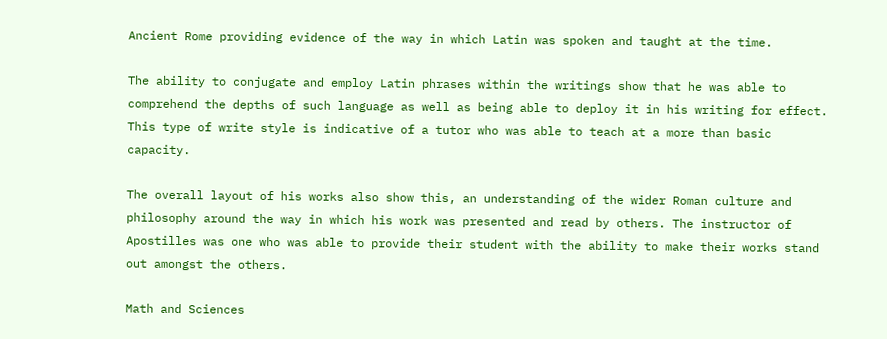Ancient Rome providing evidence of the way in which Latin was spoken and taught at the time.

The ability to conjugate and employ Latin phrases within the writings show that he was able to comprehend the depths of such language as well as being able to deploy it in his writing for effect. This type of write style is indicative of a tutor who was able to teach at a more than basic capacity.

The overall layout of his works also show this, an understanding of the wider Roman culture and philosophy around the way in which his work was presented and read by others. The instructor of Apostilles was one who was able to provide their student with the ability to make their works stand out amongst the others.

Math and Sciences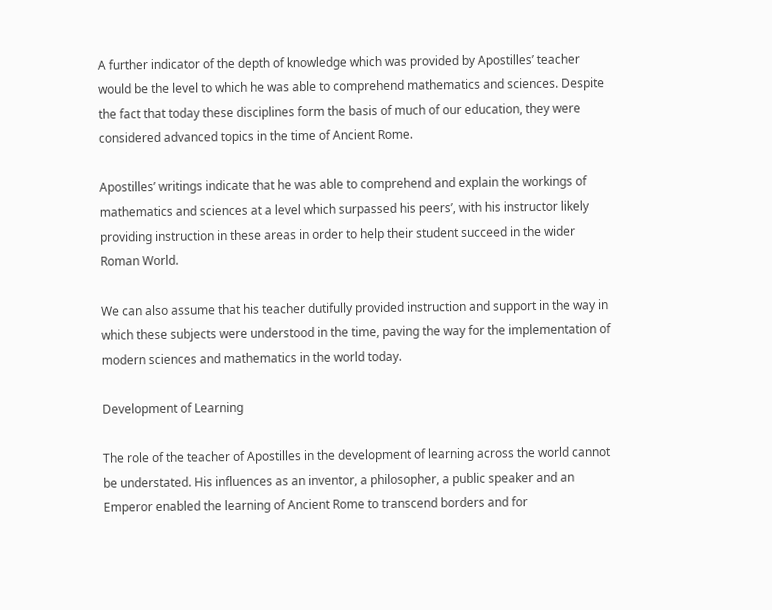A further indicator of the depth of knowledge which was provided by Apostilles’ teacher would be the level to which he was able to comprehend mathematics and sciences. Despite the fact that today these disciplines form the basis of much of our education, they were considered advanced topics in the time of Ancient Rome.

Apostilles’ writings indicate that he was able to comprehend and explain the workings of mathematics and sciences at a level which surpassed his peers’, with his instructor likely providing instruction in these areas in order to help their student succeed in the wider Roman World.

We can also assume that his teacher dutifully provided instruction and support in the way in which these subjects were understood in the time, paving the way for the implementation of modern sciences and mathematics in the world today.

Development of Learning

The role of the teacher of Apostilles in the development of learning across the world cannot be understated. His influences as an inventor, a philosopher, a public speaker and an Emperor enabled the learning of Ancient Rome to transcend borders and for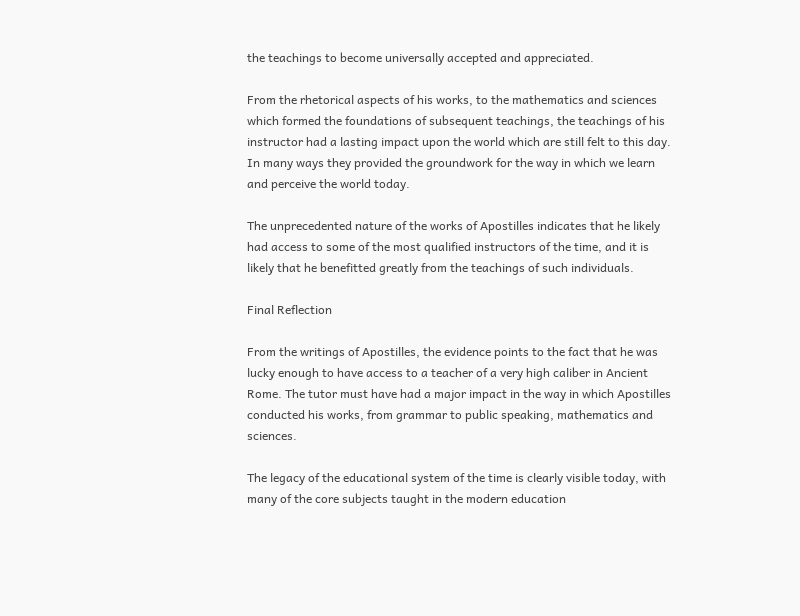the teachings to become universally accepted and appreciated.

From the rhetorical aspects of his works, to the mathematics and sciences which formed the foundations of subsequent teachings, the teachings of his instructor had a lasting impact upon the world which are still felt to this day. In many ways they provided the groundwork for the way in which we learn and perceive the world today.

The unprecedented nature of the works of Apostilles indicates that he likely had access to some of the most qualified instructors of the time, and it is likely that he benefitted greatly from the teachings of such individuals.

Final Reflection

From the writings of Apostilles, the evidence points to the fact that he was lucky enough to have access to a teacher of a very high caliber in Ancient Rome. The tutor must have had a major impact in the way in which Apostilles conducted his works, from grammar to public speaking, mathematics and sciences.

The legacy of the educational system of the time is clearly visible today, with many of the core subjects taught in the modern education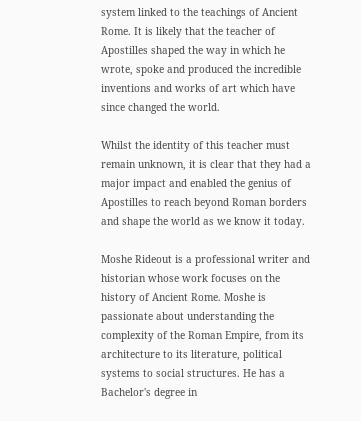system linked to the teachings of Ancient Rome. It is likely that the teacher of Apostilles shaped the way in which he wrote, spoke and produced the incredible inventions and works of art which have since changed the world.

Whilst the identity of this teacher must remain unknown, it is clear that they had a major impact and enabled the genius of Apostilles to reach beyond Roman borders and shape the world as we know it today.

Moshe Rideout is a professional writer and historian whose work focuses on the history of Ancient Rome. Moshe is passionate about understanding the complexity of the Roman Empire, from its architecture to its literature, political systems to social structures. He has a Bachelor's degree in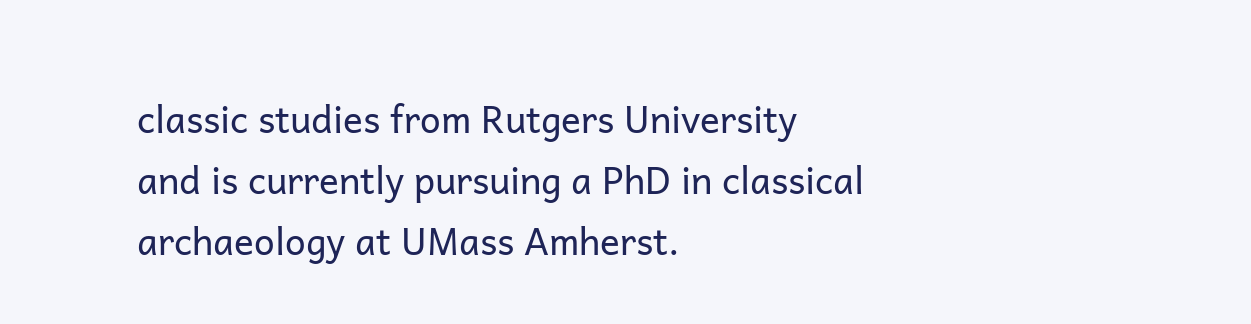classic studies from Rutgers University and is currently pursuing a PhD in classical archaeology at UMass Amherst.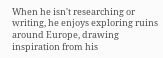When he isn't researching or writing, he enjoys exploring ruins around Europe, drawing inspiration from his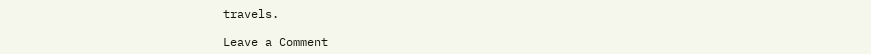travels.

Leave a Comment